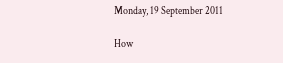Monday, 19 September 2011

How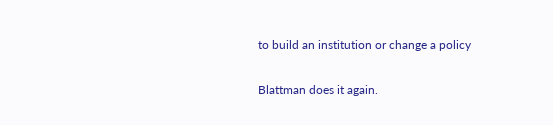to build an institution or change a policy

Blattman does it again.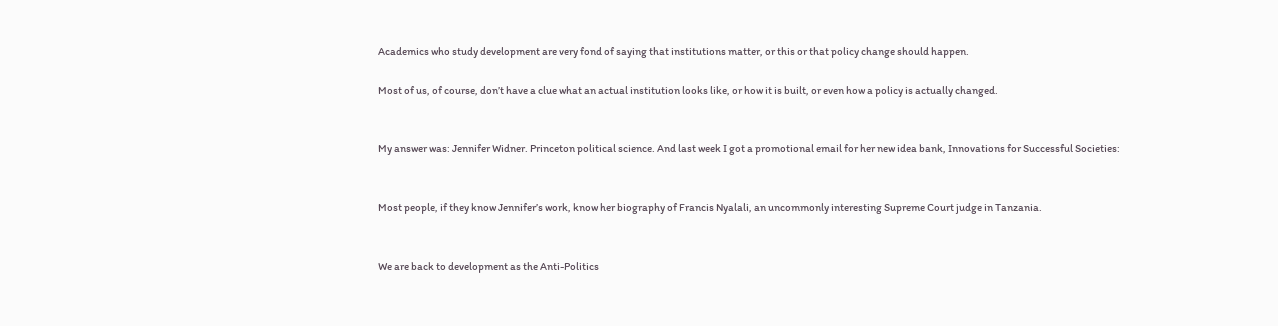Academics who study development are very fond of saying that institutions matter, or this or that policy change should happen.

Most of us, of course, don’t have a clue what an actual institution looks like, or how it is built, or even how a policy is actually changed.


My answer was: Jennifer Widner. Princeton political science. And last week I got a promotional email for her new idea bank, Innovations for Successful Societies:


Most people, if they know Jennifer’s work, know her biography of Francis Nyalali, an uncommonly interesting Supreme Court judge in Tanzania.


We are back to development as the Anti-Politics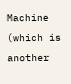Machine (which is another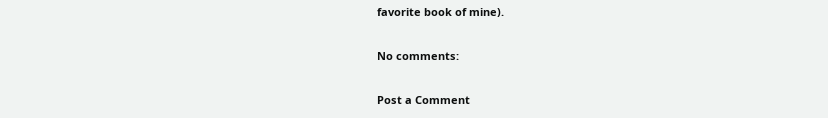favorite book of mine).

No comments:

Post a Comment